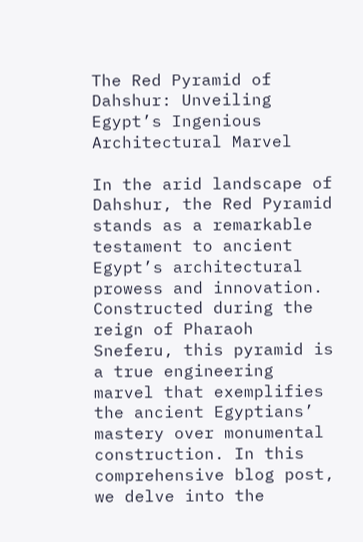The Red Pyramid of Dahshur: Unveiling Egypt’s Ingenious Architectural Marvel

In the arid landscape of Dahshur, the Red Pyramid stands as a remarkable testament to ancient Egypt’s architectural prowess and innovation. Constructed during the reign of Pharaoh Sneferu, this pyramid is a true engineering marvel that exemplifies the ancient Egyptians’ mastery over monumental construction. In this comprehensive blog post, we delve into the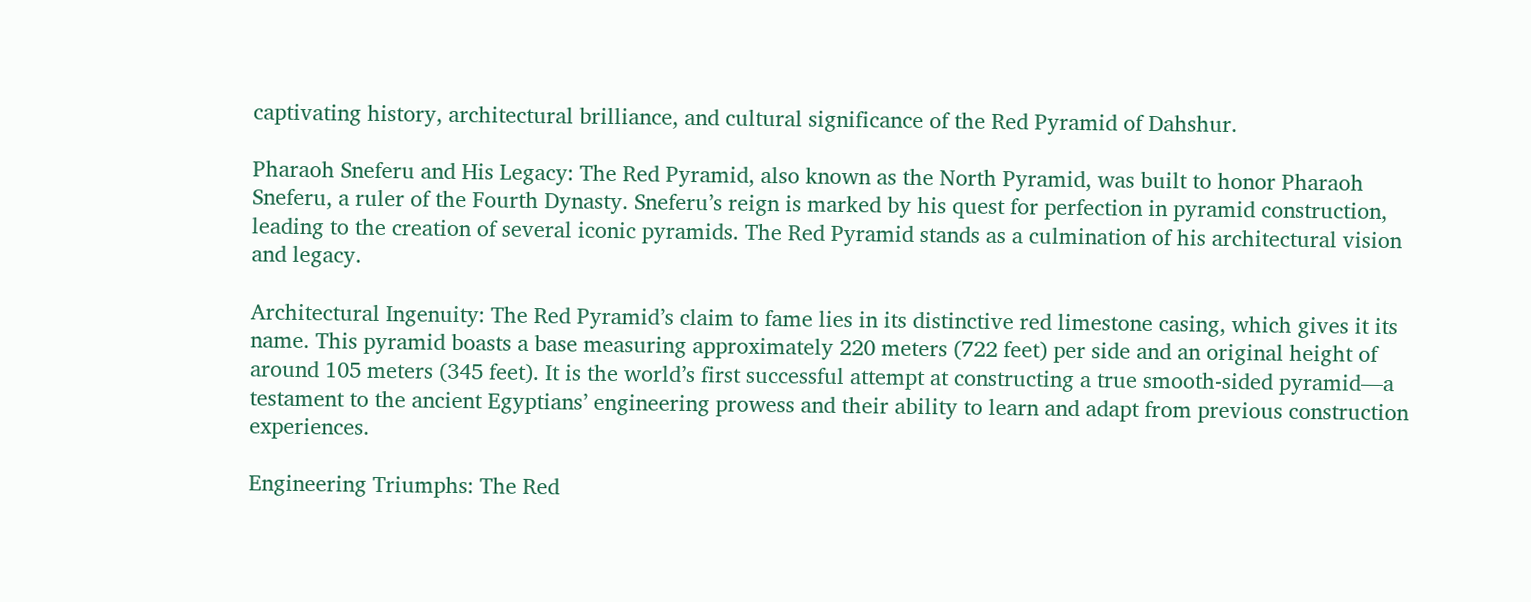captivating history, architectural brilliance, and cultural significance of the Red Pyramid of Dahshur.

Pharaoh Sneferu and His Legacy: The Red Pyramid, also known as the North Pyramid, was built to honor Pharaoh Sneferu, a ruler of the Fourth Dynasty. Sneferu’s reign is marked by his quest for perfection in pyramid construction, leading to the creation of several iconic pyramids. The Red Pyramid stands as a culmination of his architectural vision and legacy.

Architectural Ingenuity: The Red Pyramid’s claim to fame lies in its distinctive red limestone casing, which gives it its name. This pyramid boasts a base measuring approximately 220 meters (722 feet) per side and an original height of around 105 meters (345 feet). It is the world’s first successful attempt at constructing a true smooth-sided pyramid—a testament to the ancient Egyptians’ engineering prowess and their ability to learn and adapt from previous construction experiences.

Engineering Triumphs: The Red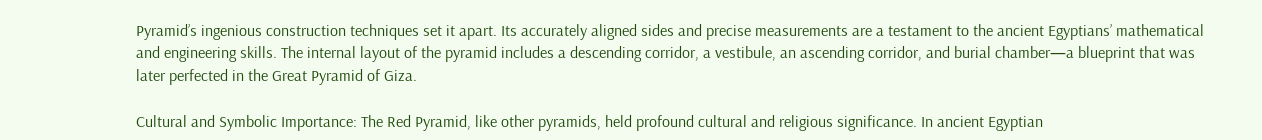Pyramid’s ingenious construction techniques set it apart. Its accurately aligned sides and precise measurements are a testament to the ancient Egyptians’ mathematical and engineering skills. The internal layout of the pyramid includes a descending corridor, a vestibule, an ascending corridor, and burial chamber—a blueprint that was later perfected in the Great Pyramid of Giza.

Cultural and Symbolic Importance: The Red Pyramid, like other pyramids, held profound cultural and religious significance. In ancient Egyptian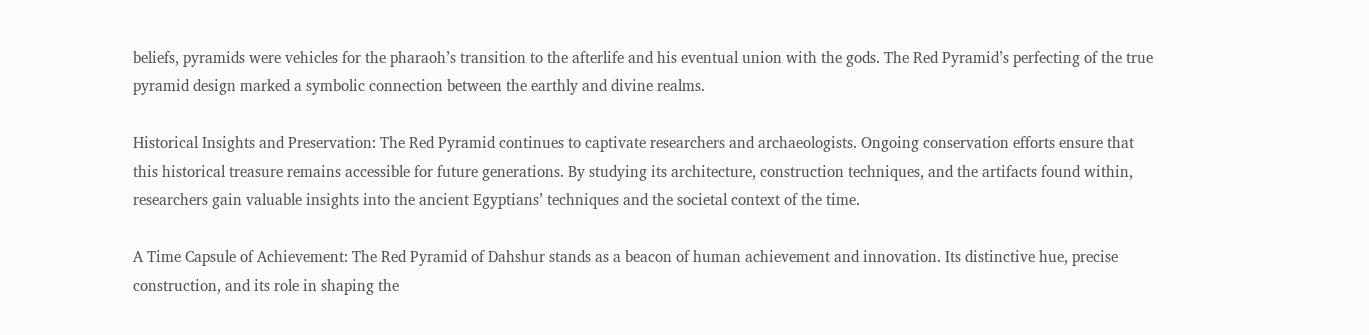beliefs, pyramids were vehicles for the pharaoh’s transition to the afterlife and his eventual union with the gods. The Red Pyramid’s perfecting of the true pyramid design marked a symbolic connection between the earthly and divine realms.

Historical Insights and Preservation: The Red Pyramid continues to captivate researchers and archaeologists. Ongoing conservation efforts ensure that this historical treasure remains accessible for future generations. By studying its architecture, construction techniques, and the artifacts found within, researchers gain valuable insights into the ancient Egyptians’ techniques and the societal context of the time.

A Time Capsule of Achievement: The Red Pyramid of Dahshur stands as a beacon of human achievement and innovation. Its distinctive hue, precise construction, and its role in shaping the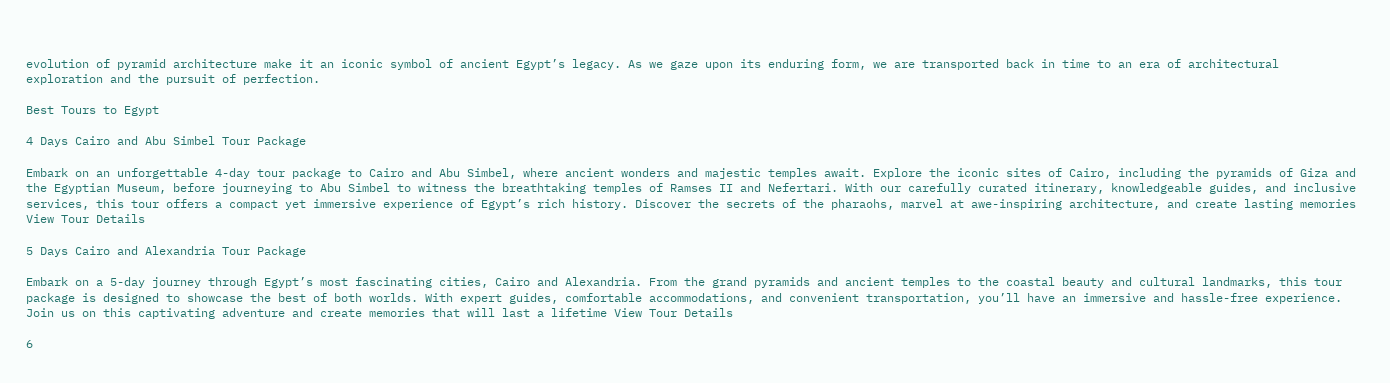evolution of pyramid architecture make it an iconic symbol of ancient Egypt’s legacy. As we gaze upon its enduring form, we are transported back in time to an era of architectural exploration and the pursuit of perfection.

Best Tours to Egypt

4 Days Cairo and Abu Simbel Tour Package

Embark on an unforgettable 4-day tour package to Cairo and Abu Simbel, where ancient wonders and majestic temples await. Explore the iconic sites of Cairo, including the pyramids of Giza and the Egyptian Museum, before journeying to Abu Simbel to witness the breathtaking temples of Ramses II and Nefertari. With our carefully curated itinerary, knowledgeable guides, and inclusive services, this tour offers a compact yet immersive experience of Egypt’s rich history. Discover the secrets of the pharaohs, marvel at awe-inspiring architecture, and create lasting memories View Tour Details

5 Days Cairo and Alexandria Tour Package

Embark on a 5-day journey through Egypt’s most fascinating cities, Cairo and Alexandria. From the grand pyramids and ancient temples to the coastal beauty and cultural landmarks, this tour package is designed to showcase the best of both worlds. With expert guides, comfortable accommodations, and convenient transportation, you’ll have an immersive and hassle-free experience. Join us on this captivating adventure and create memories that will last a lifetime View Tour Details

6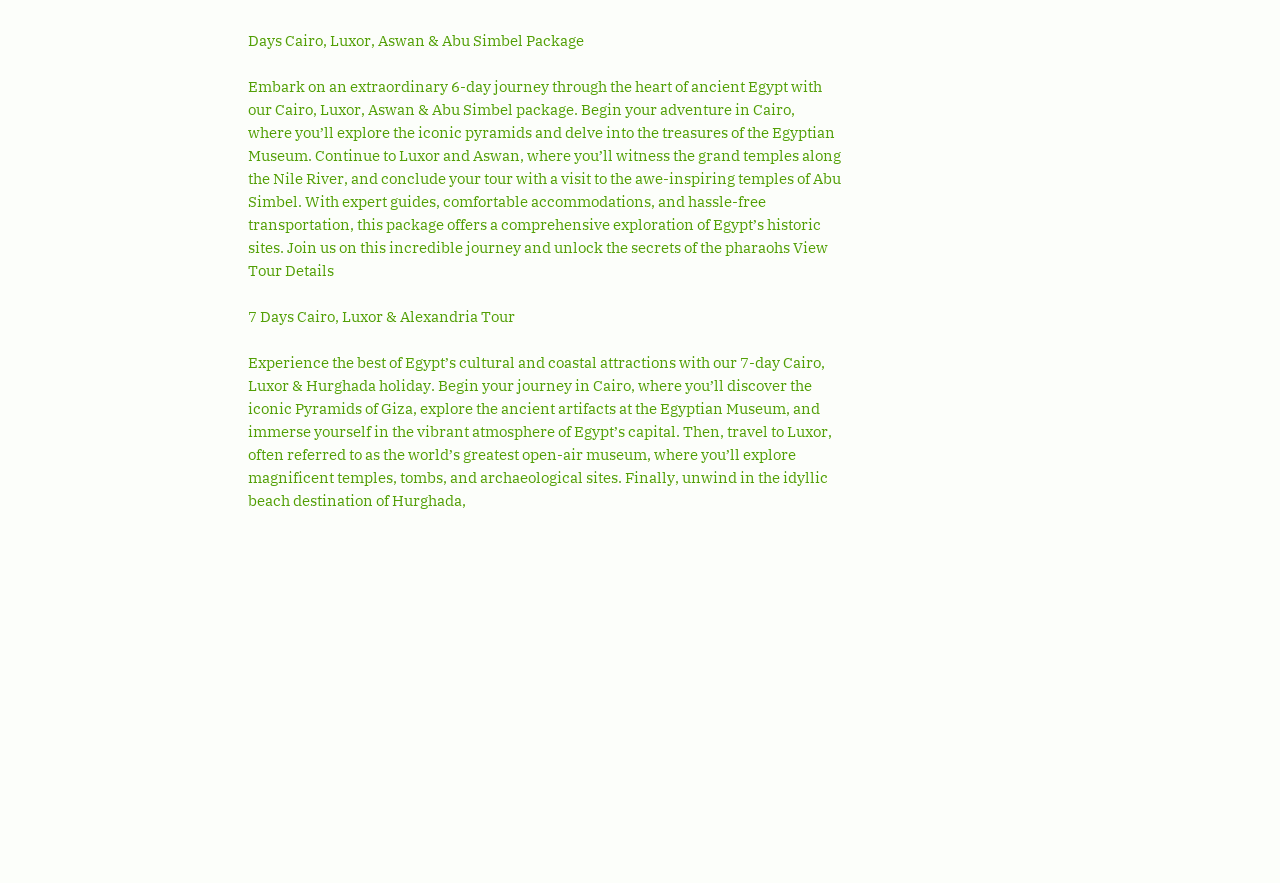Days Cairo, Luxor, Aswan & Abu Simbel Package

Embark on an extraordinary 6-day journey through the heart of ancient Egypt with our Cairo, Luxor, Aswan & Abu Simbel package. Begin your adventure in Cairo, where you’ll explore the iconic pyramids and delve into the treasures of the Egyptian Museum. Continue to Luxor and Aswan, where you’ll witness the grand temples along the Nile River, and conclude your tour with a visit to the awe-inspiring temples of Abu Simbel. With expert guides, comfortable accommodations, and hassle-free transportation, this package offers a comprehensive exploration of Egypt’s historic sites. Join us on this incredible journey and unlock the secrets of the pharaohs View Tour Details

7 Days Cairo, Luxor & Alexandria Tour

Experience the best of Egypt’s cultural and coastal attractions with our 7-day Cairo, Luxor & Hurghada holiday. Begin your journey in Cairo, where you’ll discover the iconic Pyramids of Giza, explore the ancient artifacts at the Egyptian Museum, and immerse yourself in the vibrant atmosphere of Egypt’s capital. Then, travel to Luxor, often referred to as the world’s greatest open-air museum, where you’ll explore magnificent temples, tombs, and archaeological sites. Finally, unwind in the idyllic beach destination of Hurghada,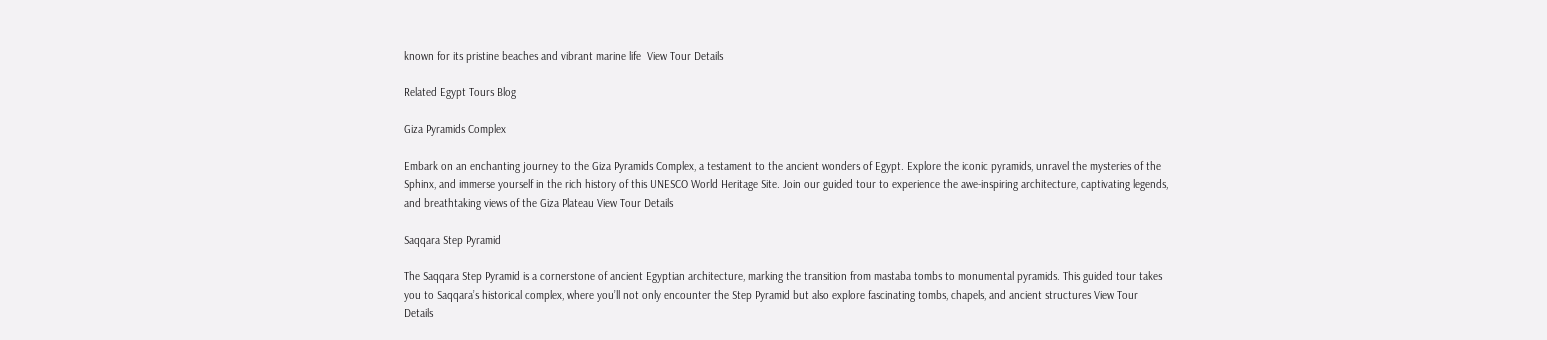known for its pristine beaches and vibrant marine life  View Tour Details

Related Egypt Tours Blog

Giza Pyramids Complex

Embark on an enchanting journey to the Giza Pyramids Complex, a testament to the ancient wonders of Egypt. Explore the iconic pyramids, unravel the mysteries of the Sphinx, and immerse yourself in the rich history of this UNESCO World Heritage Site. Join our guided tour to experience the awe-inspiring architecture, captivating legends, and breathtaking views of the Giza Plateau View Tour Details

Saqqara Step Pyramid

The Saqqara Step Pyramid is a cornerstone of ancient Egyptian architecture, marking the transition from mastaba tombs to monumental pyramids. This guided tour takes you to Saqqara’s historical complex, where you’ll not only encounter the Step Pyramid but also explore fascinating tombs, chapels, and ancient structures View Tour Details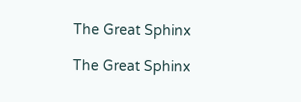The Great Sphinx

The Great Sphinx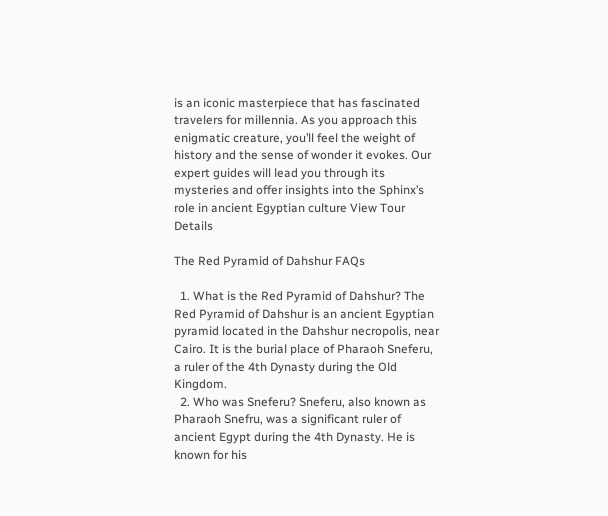is an iconic masterpiece that has fascinated travelers for millennia. As you approach this enigmatic creature, you’ll feel the weight of history and the sense of wonder it evokes. Our expert guides will lead you through its mysteries and offer insights into the Sphinx’s role in ancient Egyptian culture View Tour Details

The Red Pyramid of Dahshur FAQs

  1. What is the Red Pyramid of Dahshur? The Red Pyramid of Dahshur is an ancient Egyptian pyramid located in the Dahshur necropolis, near Cairo. It is the burial place of Pharaoh Sneferu, a ruler of the 4th Dynasty during the Old Kingdom.
  2. Who was Sneferu? Sneferu, also known as Pharaoh Snefru, was a significant ruler of ancient Egypt during the 4th Dynasty. He is known for his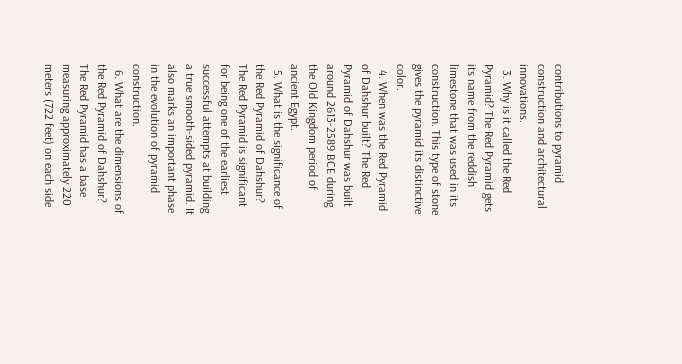contributions to pyramid construction and architectural innovations.
  3. Why is it called the Red Pyramid? The Red Pyramid gets its name from the reddish limestone that was used in its construction. This type of stone gives the pyramid its distinctive color.
  4. When was the Red Pyramid of Dahshur built? The Red Pyramid of Dahshur was built around 2613-2589 BCE during the Old Kingdom period of ancient Egypt.
  5. What is the significance of the Red Pyramid of Dahshur? The Red Pyramid is significant for being one of the earliest successful attempts at building a true smooth-sided pyramid. It also marks an important phase in the evolution of pyramid construction.
  6. What are the dimensions of the Red Pyramid of Dahshur? The Red Pyramid has a base measuring approximately 220 meters (722 feet) on each side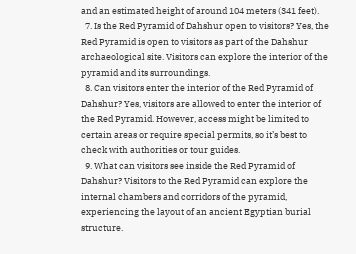and an estimated height of around 104 meters (341 feet).
  7. Is the Red Pyramid of Dahshur open to visitors? Yes, the Red Pyramid is open to visitors as part of the Dahshur archaeological site. Visitors can explore the interior of the pyramid and its surroundings.
  8. Can visitors enter the interior of the Red Pyramid of Dahshur? Yes, visitors are allowed to enter the interior of the Red Pyramid. However, access might be limited to certain areas or require special permits, so it’s best to check with authorities or tour guides.
  9. What can visitors see inside the Red Pyramid of Dahshur? Visitors to the Red Pyramid can explore the internal chambers and corridors of the pyramid, experiencing the layout of an ancient Egyptian burial structure.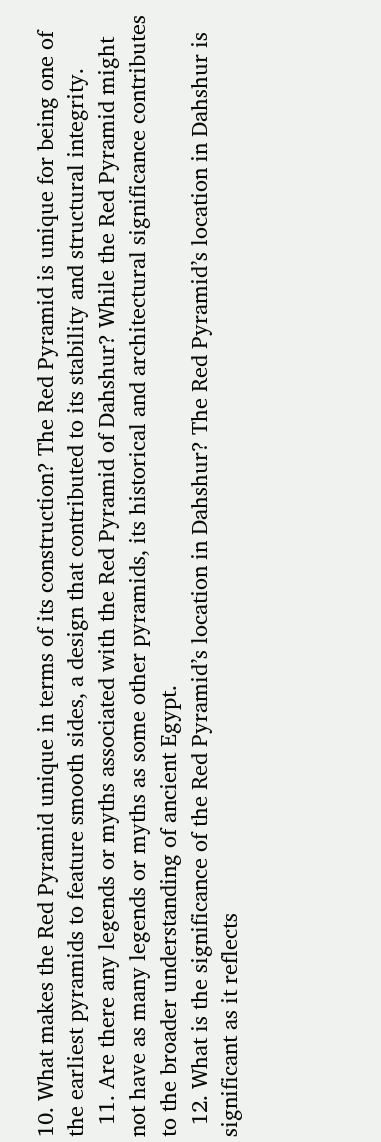10. What makes the Red Pyramid unique in terms of its construction? The Red Pyramid is unique for being one of the earliest pyramids to feature smooth sides, a design that contributed to its stability and structural integrity.
  11. Are there any legends or myths associated with the Red Pyramid of Dahshur? While the Red Pyramid might not have as many legends or myths as some other pyramids, its historical and architectural significance contributes to the broader understanding of ancient Egypt.
  12. What is the significance of the Red Pyramid’s location in Dahshur? The Red Pyramid’s location in Dahshur is significant as it reflects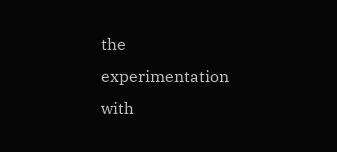the experimentation with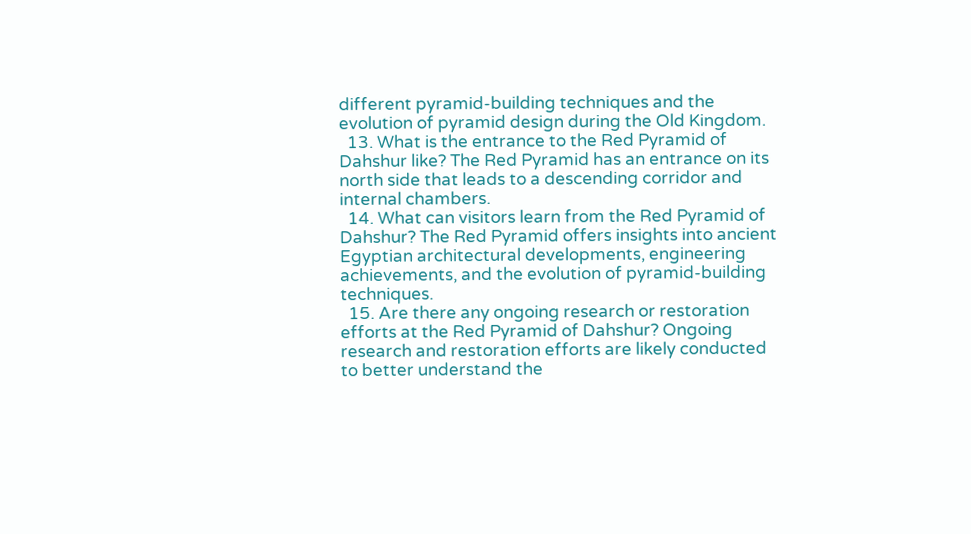different pyramid-building techniques and the evolution of pyramid design during the Old Kingdom.
  13. What is the entrance to the Red Pyramid of Dahshur like? The Red Pyramid has an entrance on its north side that leads to a descending corridor and internal chambers.
  14. What can visitors learn from the Red Pyramid of Dahshur? The Red Pyramid offers insights into ancient Egyptian architectural developments, engineering achievements, and the evolution of pyramid-building techniques.
  15. Are there any ongoing research or restoration efforts at the Red Pyramid of Dahshur? Ongoing research and restoration efforts are likely conducted to better understand the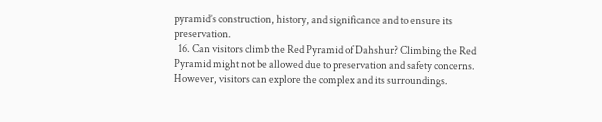pyramid’s construction, history, and significance and to ensure its preservation.
  16. Can visitors climb the Red Pyramid of Dahshur? Climbing the Red Pyramid might not be allowed due to preservation and safety concerns. However, visitors can explore the complex and its surroundings.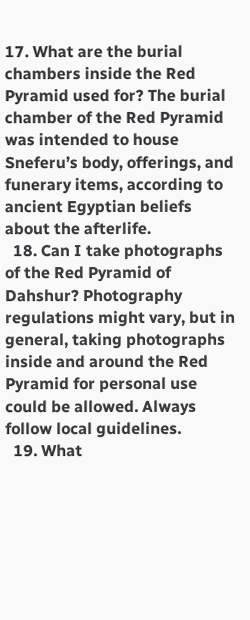17. What are the burial chambers inside the Red Pyramid used for? The burial chamber of the Red Pyramid was intended to house Sneferu’s body, offerings, and funerary items, according to ancient Egyptian beliefs about the afterlife.
  18. Can I take photographs of the Red Pyramid of Dahshur? Photography regulations might vary, but in general, taking photographs inside and around the Red Pyramid for personal use could be allowed. Always follow local guidelines.
  19. What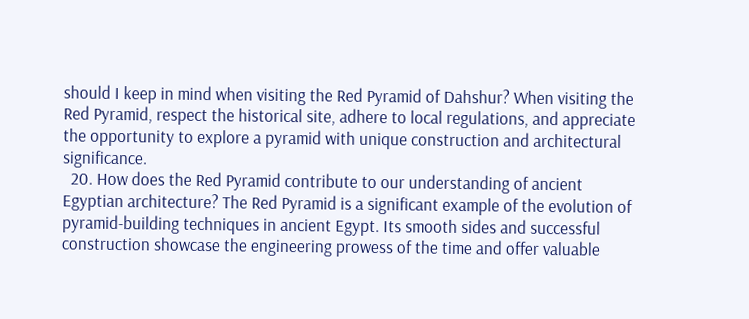should I keep in mind when visiting the Red Pyramid of Dahshur? When visiting the Red Pyramid, respect the historical site, adhere to local regulations, and appreciate the opportunity to explore a pyramid with unique construction and architectural significance.
  20. How does the Red Pyramid contribute to our understanding of ancient Egyptian architecture? The Red Pyramid is a significant example of the evolution of pyramid-building techniques in ancient Egypt. Its smooth sides and successful construction showcase the engineering prowess of the time and offer valuable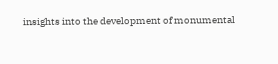insights into the development of monumental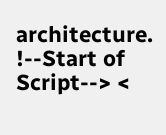architecture.
!--Start of Script--> <